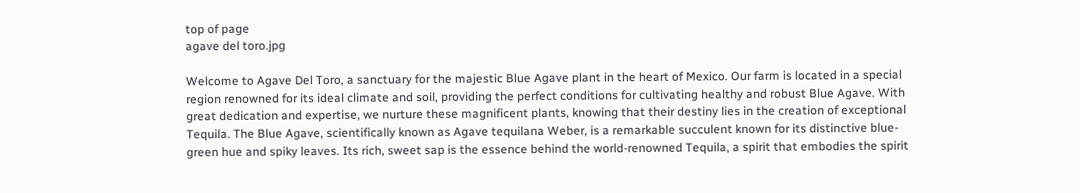top of page
agave del toro.jpg

Welcome to Agave Del Toro, a sanctuary for the majestic Blue Agave plant in the heart of Mexico. Our farm is located in a special region renowned for its ideal climate and soil, providing the perfect conditions for cultivating healthy and robust Blue Agave. With great dedication and expertise, we nurture these magnificent plants, knowing that their destiny lies in the creation of exceptional Tequila. The Blue Agave, scientifically known as Agave tequilana Weber, is a remarkable succulent known for its distinctive blue-green hue and spiky leaves. Its rich, sweet sap is the essence behind the world-renowned Tequila, a spirit that embodies the spirit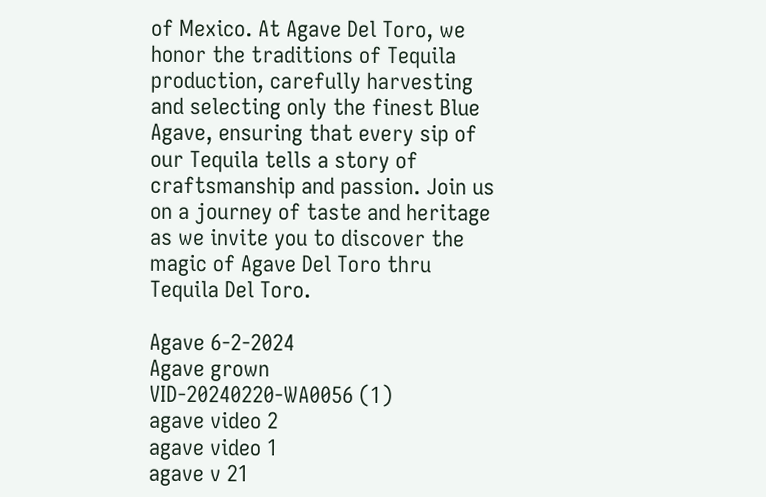of Mexico. At Agave Del Toro, we honor the traditions of Tequila production, carefully harvesting and selecting only the finest Blue Agave, ensuring that every sip of our Tequila tells a story of craftsmanship and passion. Join us on a journey of taste and heritage as we invite you to discover the magic of Agave Del Toro thru Tequila Del Toro.

Agave 6-2-2024
Agave grown
VID-20240220-WA0056 (1)
agave video 2
agave video 1
agave v 21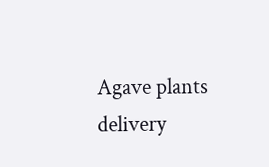Agave plants delivery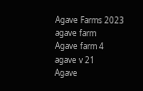Agave Farms 2023
agave farm
Agave farm 4
agave v 21
Agave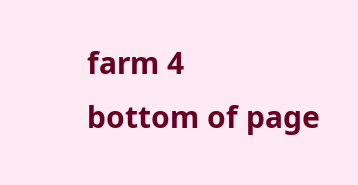farm 4
bottom of page